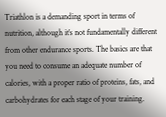Triathlon is a demanding sport in terms of nutrition, although it’s not fundamentally different from other endurance sports. The basics are that you need to consume an adequate number of calories, with a proper ratio of proteins, fats, and carbohydrates for each stage of your training.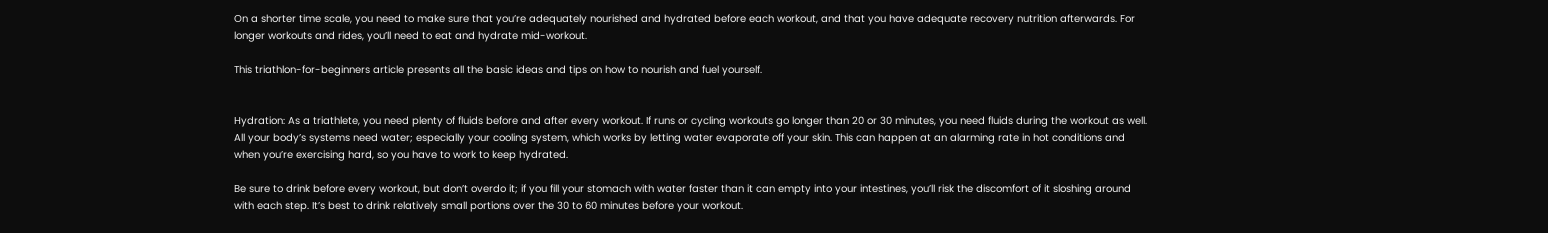On a shorter time scale, you need to make sure that you’re adequately nourished and hydrated before each workout, and that you have adequate recovery nutrition afterwards. For longer workouts and rides, you’ll need to eat and hydrate mid-workout.

This triathlon-for-beginners article presents all the basic ideas and tips on how to nourish and fuel yourself.


Hydration: As a triathlete, you need plenty of fluids before and after every workout. If runs or cycling workouts go longer than 20 or 30 minutes, you need fluids during the workout as well. All your body’s systems need water; especially your cooling system, which works by letting water evaporate off your skin. This can happen at an alarming rate in hot conditions and when you’re exercising hard, so you have to work to keep hydrated.

Be sure to drink before every workout, but don’t overdo it; if you fill your stomach with water faster than it can empty into your intestines, you’ll risk the discomfort of it sloshing around with each step. It’s best to drink relatively small portions over the 30 to 60 minutes before your workout.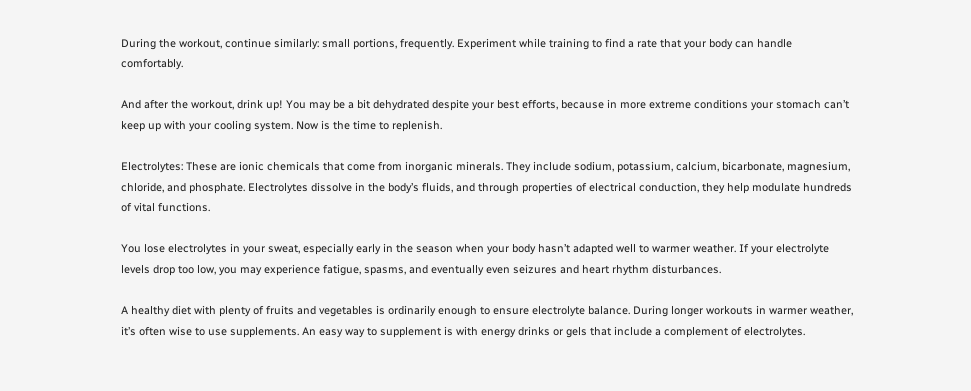During the workout, continue similarly: small portions, frequently. Experiment while training to find a rate that your body can handle comfortably.

And after the workout, drink up! You may be a bit dehydrated despite your best efforts, because in more extreme conditions your stomach can’t keep up with your cooling system. Now is the time to replenish.

Electrolytes: These are ionic chemicals that come from inorganic minerals. They include sodium, potassium, calcium, bicarbonate, magnesium, chloride, and phosphate. Electrolytes dissolve in the body’s fluids, and through properties of electrical conduction, they help modulate hundreds of vital functions.

You lose electrolytes in your sweat, especially early in the season when your body hasn’t adapted well to warmer weather. If your electrolyte levels drop too low, you may experience fatigue, spasms, and eventually even seizures and heart rhythm disturbances.

A healthy diet with plenty of fruits and vegetables is ordinarily enough to ensure electrolyte balance. During longer workouts in warmer weather, it’s often wise to use supplements. An easy way to supplement is with energy drinks or gels that include a complement of electrolytes.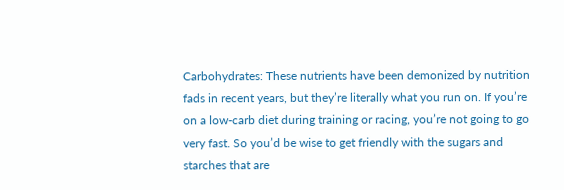Carbohydrates: These nutrients have been demonized by nutrition fads in recent years, but they’re literally what you run on. If you’re on a low-carb diet during training or racing, you’re not going to go very fast. So you’d be wise to get friendly with the sugars and starches that are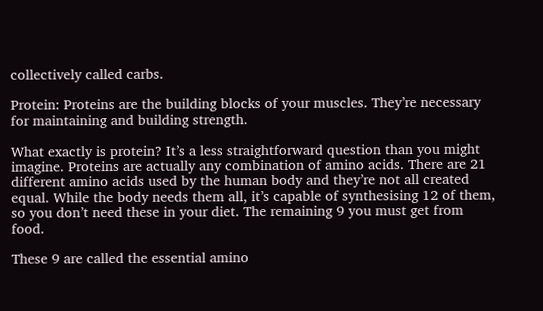collectively called carbs.

Protein: Proteins are the building blocks of your muscles. They’re necessary for maintaining and building strength.

What exactly is protein? It’s a less straightforward question than you might imagine. Proteins are actually any combination of amino acids. There are 21 different amino acids used by the human body and they’re not all created equal. While the body needs them all, it’s capable of synthesising 12 of them, so you don’t need these in your diet. The remaining 9 you must get from food.

These 9 are called the essential amino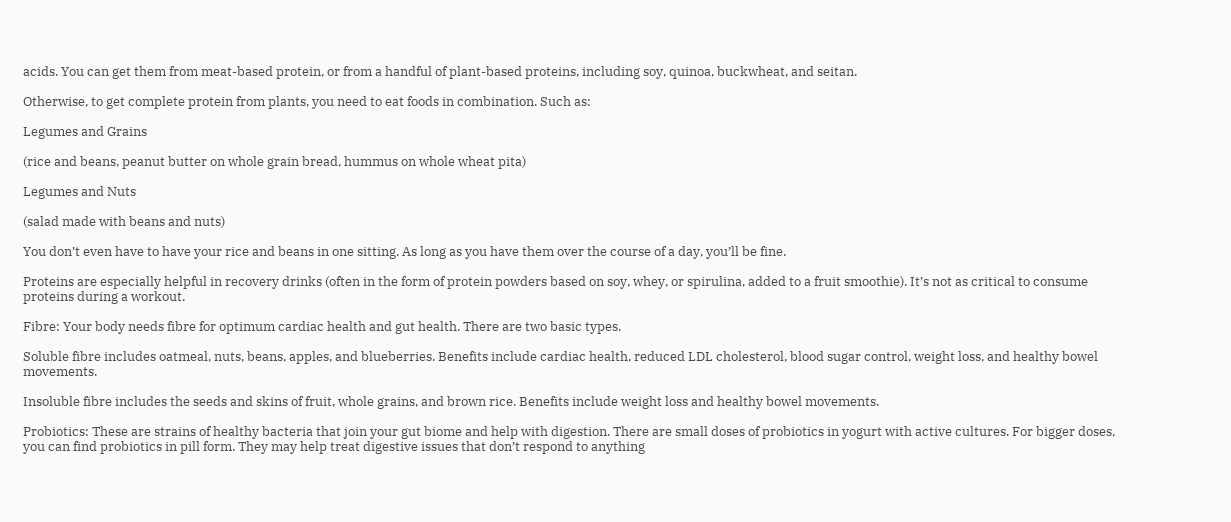acids. You can get them from meat-based protein, or from a handful of plant-based proteins, including soy, quinoa, buckwheat, and seitan.

Otherwise, to get complete protein from plants, you need to eat foods in combination. Such as:

Legumes and Grains

(rice and beans, peanut butter on whole grain bread, hummus on whole wheat pita)

Legumes and Nuts

(salad made with beans and nuts)

You don’t even have to have your rice and beans in one sitting. As long as you have them over the course of a day, you’ll be fine.

Proteins are especially helpful in recovery drinks (often in the form of protein powders based on soy, whey, or spirulina, added to a fruit smoothie). It’s not as critical to consume proteins during a workout.

Fibre: Your body needs fibre for optimum cardiac health and gut health. There are two basic types.

Soluble fibre includes oatmeal, nuts, beans, apples, and blueberries. Benefits include cardiac health, reduced LDL cholesterol, blood sugar control, weight loss, and healthy bowel movements.

Insoluble fibre includes the seeds and skins of fruit, whole grains, and brown rice. Benefits include weight loss and healthy bowel movements.

Probiotics: These are strains of healthy bacteria that join your gut biome and help with digestion. There are small doses of probiotics in yogurt with active cultures. For bigger doses, you can find probiotics in pill form. They may help treat digestive issues that don’t respond to anything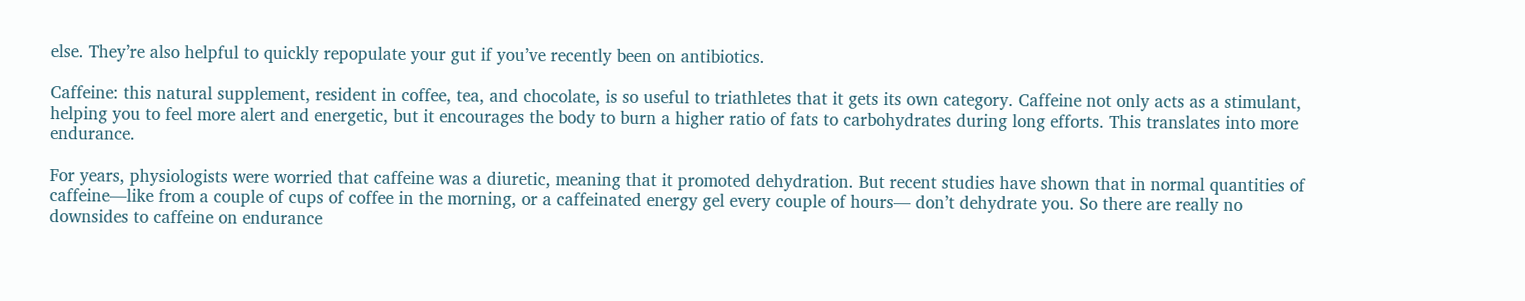else. They’re also helpful to quickly repopulate your gut if you’ve recently been on antibiotics.

Caffeine: this natural supplement, resident in coffee, tea, and chocolate, is so useful to triathletes that it gets its own category. Caffeine not only acts as a stimulant, helping you to feel more alert and energetic, but it encourages the body to burn a higher ratio of fats to carbohydrates during long efforts. This translates into more endurance.

For years, physiologists were worried that caffeine was a diuretic, meaning that it promoted dehydration. But recent studies have shown that in normal quantities of caffeine—like from a couple of cups of coffee in the morning, or a caffeinated energy gel every couple of hours— don’t dehydrate you. So there are really no downsides to caffeine on endurance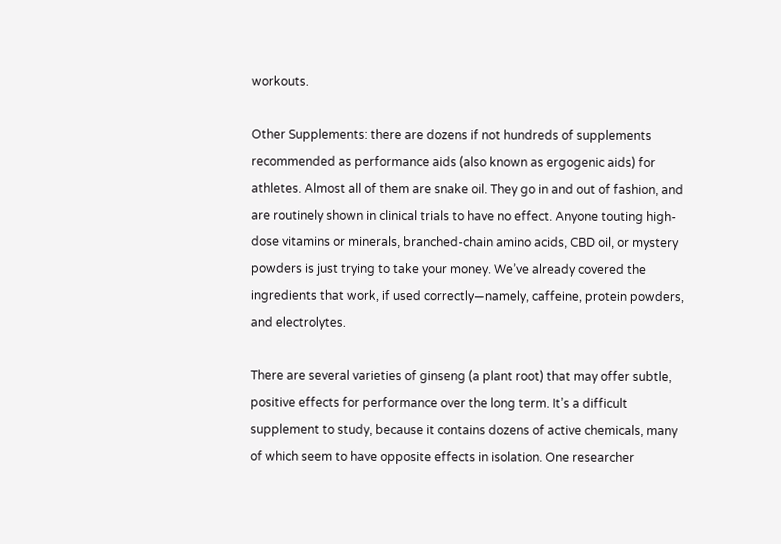workouts.

Other Supplements: there are dozens if not hundreds of supplements recommended as performance aids (also known as ergogenic aids) for athletes. Almost all of them are snake oil. They go in and out of fashion, and are routinely shown in clinical trials to have no effect. Anyone touting high-dose vitamins or minerals, branched-chain amino acids, CBD oil, or mystery powders is just trying to take your money. We’ve already covered the ingredients that work, if used correctly—namely, caffeine, protein powders, and electrolytes.

There are several varieties of ginseng (a plant root) that may offer subtle, positive effects for performance over the long term. It’s a difficult supplement to study, because it contains dozens of active chemicals, many of which seem to have opposite effects in isolation. One researcher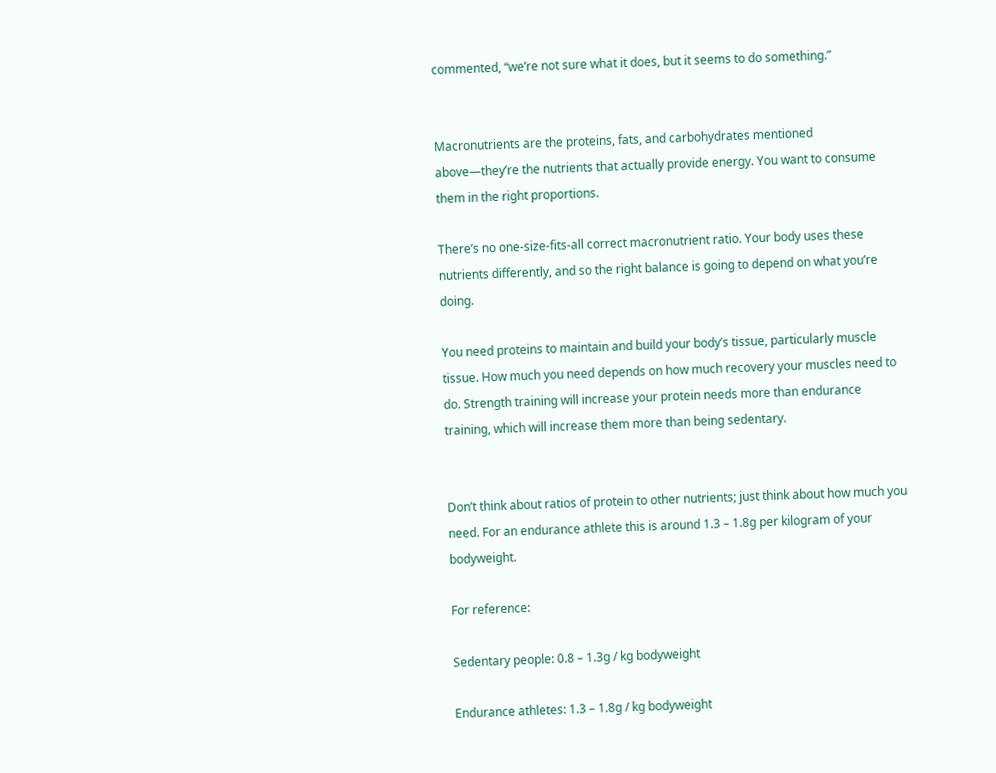commented, “we’re not sure what it does, but it seems to do something.”


Macronutrients are the proteins, fats, and carbohydrates mentioned above—they’re the nutrients that actually provide energy. You want to consume them in the right proportions.

There’s no one-size-fits-all correct macronutrient ratio. Your body uses these nutrients differently, and so the right balance is going to depend on what you’re doing.

You need proteins to maintain and build your body’s tissue, particularly muscle tissue. How much you need depends on how much recovery your muscles need to do. Strength training will increase your protein needs more than endurance training, which will increase them more than being sedentary.


Don’t think about ratios of protein to other nutrients; just think about how much you need. For an endurance athlete this is around 1.3 – 1.8g per kilogram of your bodyweight.

For reference:

Sedentary people: 0.8 – 1.3g / kg bodyweight

Endurance athletes: 1.3 – 1.8g / kg bodyweight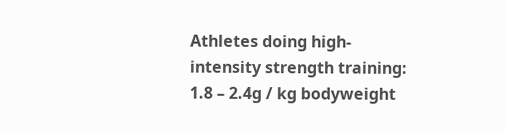Athletes doing high-intensity strength training: 1.8 – 2.4g / kg bodyweight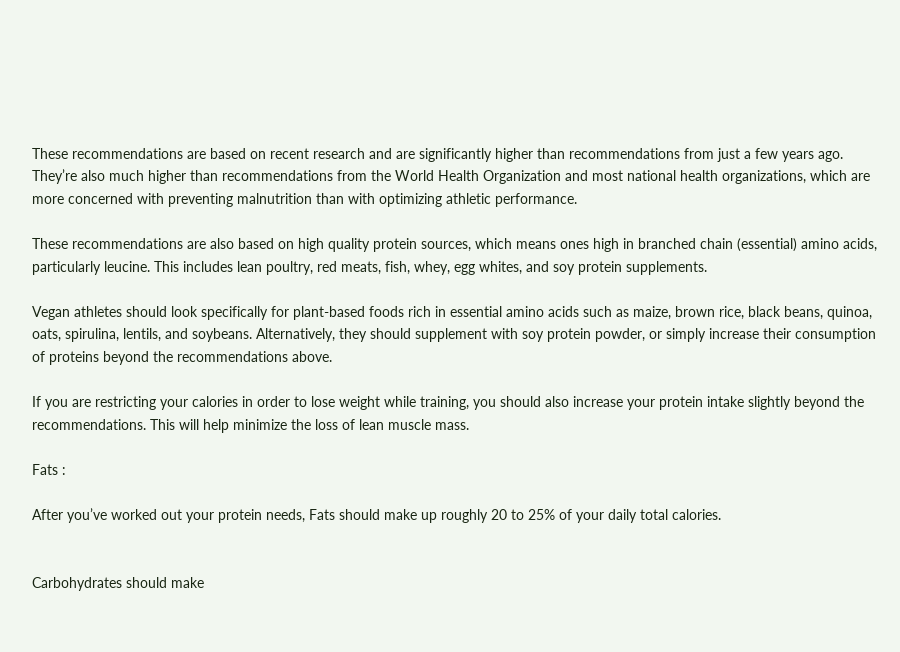These recommendations are based on recent research and are significantly higher than recommendations from just a few years ago. They’re also much higher than recommendations from the World Health Organization and most national health organizations, which are more concerned with preventing malnutrition than with optimizing athletic performance.

These recommendations are also based on high quality protein sources, which means ones high in branched chain (essential) amino acids, particularly leucine. This includes lean poultry, red meats, fish, whey, egg whites, and soy protein supplements.

Vegan athletes should look specifically for plant-based foods rich in essential amino acids such as maize, brown rice, black beans, quinoa, oats, spirulina, lentils, and soybeans. Alternatively, they should supplement with soy protein powder, or simply increase their consumption of proteins beyond the recommendations above.

If you are restricting your calories in order to lose weight while training, you should also increase your protein intake slightly beyond the recommendations. This will help minimize the loss of lean muscle mass.

Fats :

After you’ve worked out your protein needs, Fats should make up roughly 20 to 25% of your daily total calories.


Carbohydrates should make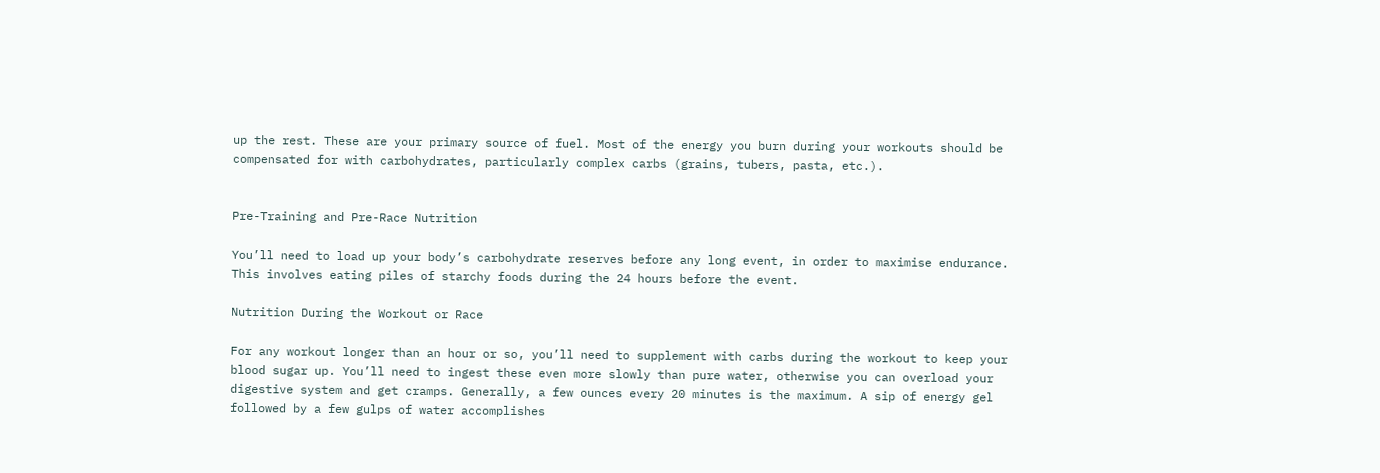up the rest. These are your primary source of fuel. Most of the energy you burn during your workouts should be compensated for with carbohydrates, particularly complex carbs (grains, tubers, pasta, etc.).


Pre-Training and Pre-Race Nutrition

You’ll need to load up your body’s carbohydrate reserves before any long event, in order to maximise endurance. This involves eating piles of starchy foods during the 24 hours before the event.

Nutrition During the Workout or Race

For any workout longer than an hour or so, you’ll need to supplement with carbs during the workout to keep your blood sugar up. You’ll need to ingest these even more slowly than pure water, otherwise you can overload your digestive system and get cramps. Generally, a few ounces every 20 minutes is the maximum. A sip of energy gel followed by a few gulps of water accomplishes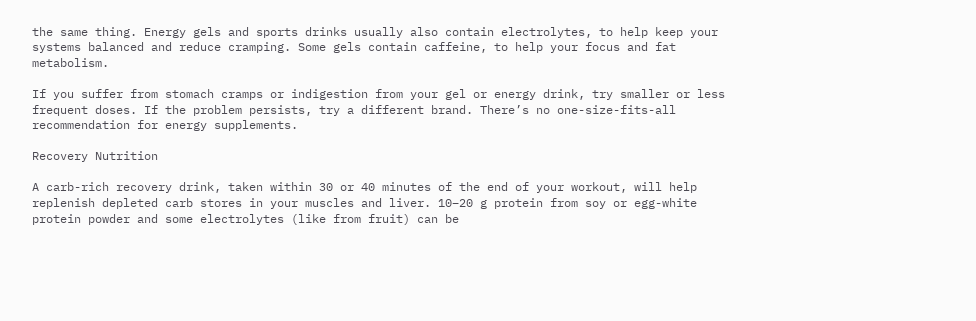the same thing. Energy gels and sports drinks usually also contain electrolytes, to help keep your systems balanced and reduce cramping. Some gels contain caffeine, to help your focus and fat metabolism.

If you suffer from stomach cramps or indigestion from your gel or energy drink, try smaller or less frequent doses. If the problem persists, try a different brand. There’s no one-size-fits-all recommendation for energy supplements.

Recovery Nutrition

A carb-rich recovery drink, taken within 30 or 40 minutes of the end of your workout, will help replenish depleted carb stores in your muscles and liver. 10–20 g protein from soy or egg-white protein powder and some electrolytes (like from fruit) can be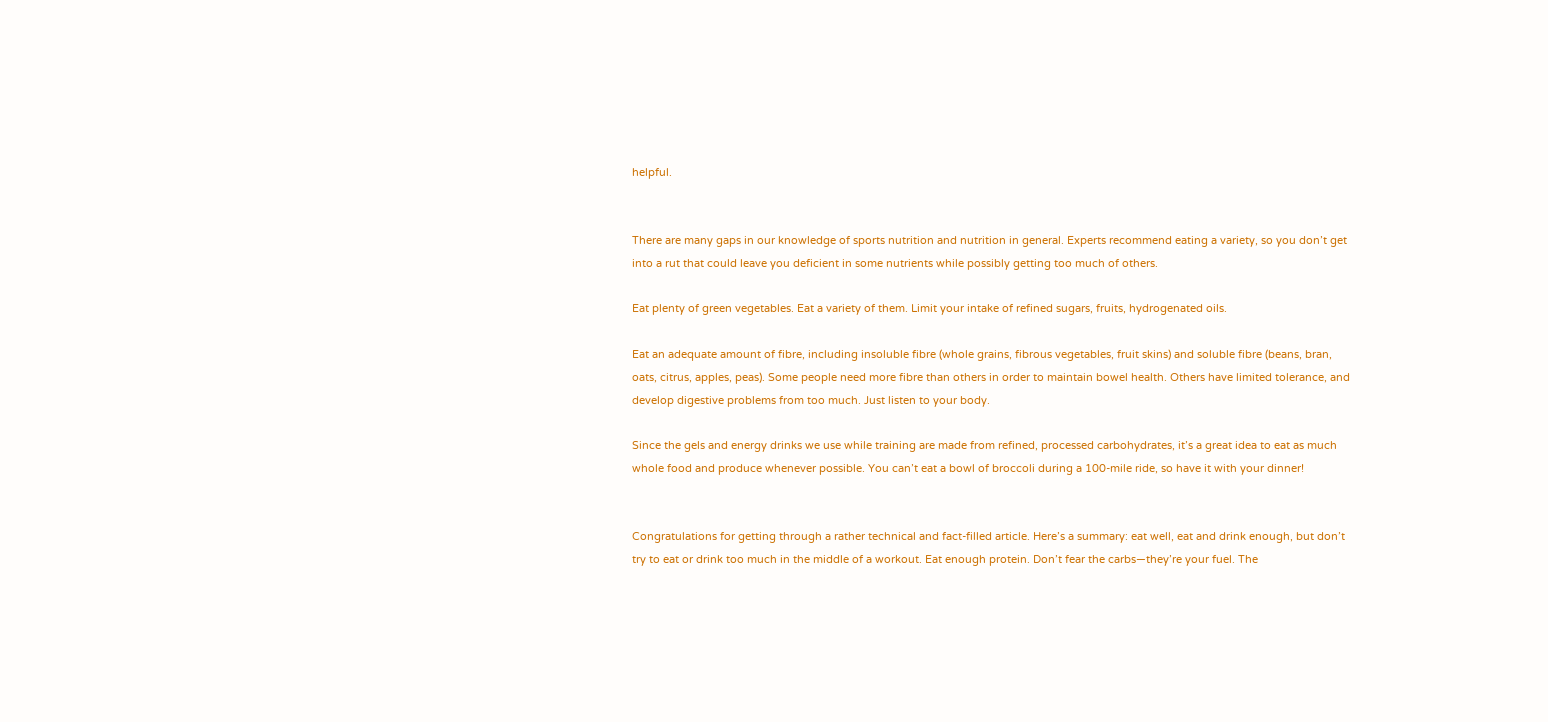helpful.


There are many gaps in our knowledge of sports nutrition and nutrition in general. Experts recommend eating a variety, so you don’t get into a rut that could leave you deficient in some nutrients while possibly getting too much of others.

Eat plenty of green vegetables. Eat a variety of them. Limit your intake of refined sugars, fruits, hydrogenated oils.

Eat an adequate amount of fibre, including insoluble fibre (whole grains, fibrous vegetables, fruit skins) and soluble fibre (beans, bran, oats, citrus, apples, peas). Some people need more fibre than others in order to maintain bowel health. Others have limited tolerance, and develop digestive problems from too much. Just listen to your body.

Since the gels and energy drinks we use while training are made from refined, processed carbohydrates, it’s a great idea to eat as much whole food and produce whenever possible. You can’t eat a bowl of broccoli during a 100-mile ride, so have it with your dinner!


Congratulations for getting through a rather technical and fact-filled article. Here’s a summary: eat well, eat and drink enough, but don’t try to eat or drink too much in the middle of a workout. Eat enough protein. Don’t fear the carbs—they’re your fuel. The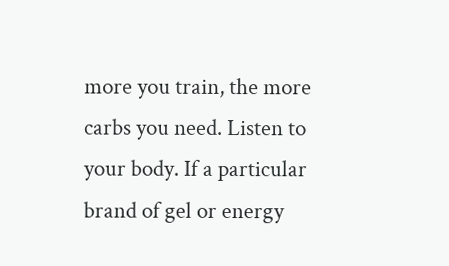more you train, the more carbs you need. Listen to your body. If a particular brand of gel or energy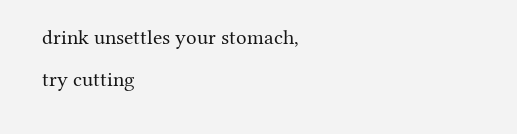drink unsettles your stomach, try cutting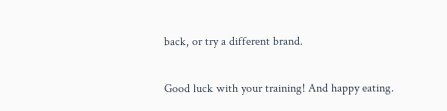back, or try a different brand.

Good luck with your training! And happy eating.